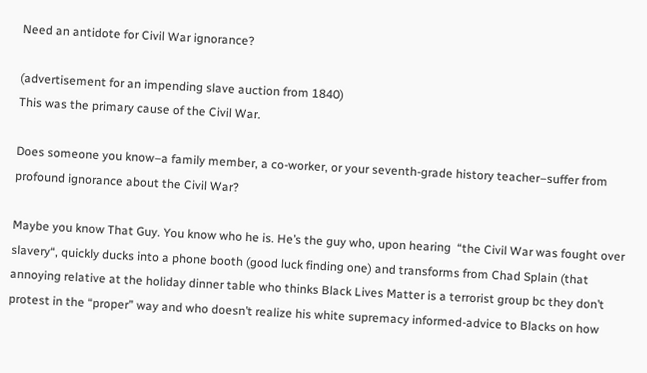Need an antidote for Civil War ignorance?

(advertisement for an impending slave auction from 1840)
This was the primary cause of the Civil War.

Does someone you know–a family member, a co-worker, or your seventh-grade history teacher–suffer from profound ignorance about the Civil War?

Maybe you know That Guy. You know who he is. He’s the guy who, upon hearing  “the Civil War was fought over slavery“, quickly ducks into a phone booth (good luck finding one) and transforms from Chad Splain (that annoying relative at the holiday dinner table who thinks Black Lives Matter is a terrorist group bc they don’t protest in the “proper” way and who doesn’t realize his white supremacy informed-advice to Blacks on how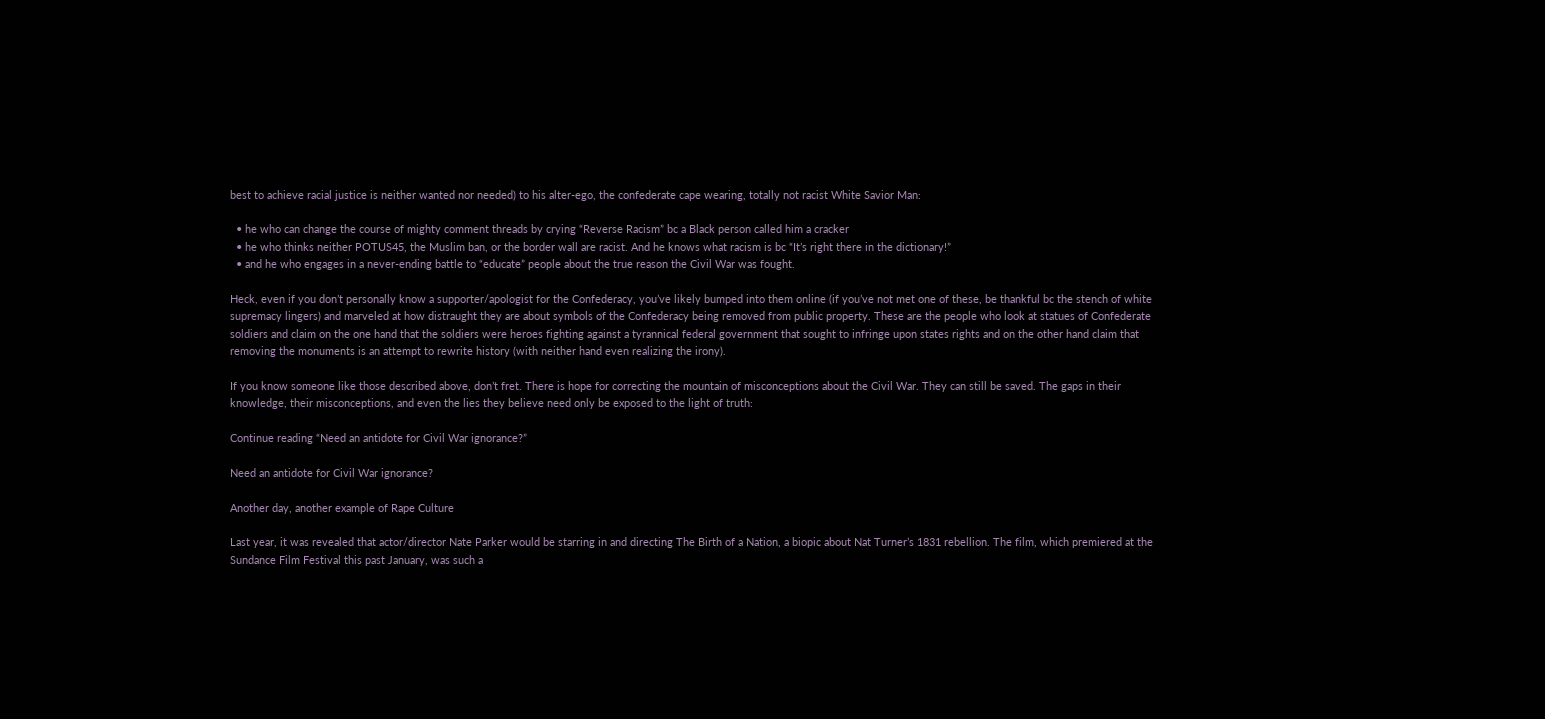best to achieve racial justice is neither wanted nor needed) to his alter-ego, the confederate cape wearing, totally not racist White Savior Man:

  • he who can change the course of mighty comment threads by crying “Reverse Racism” bc a Black person called him a cracker
  • he who thinks neither POTUS45, the Muslim ban, or the border wall are racist. And he knows what racism is bc “It’s right there in the dictionary!”
  • and he who engages in a never-ending battle to “educate” people about the true reason the Civil War was fought.

Heck, even if you don’t personally know a supporter/apologist for the Confederacy, you’ve likely bumped into them online (if you’ve not met one of these, be thankful bc the stench of white supremacy lingers) and marveled at how distraught they are about symbols of the Confederacy being removed from public property. These are the people who look at statues of Confederate soldiers and claim on the one hand that the soldiers were heroes fighting against a tyrannical federal government that sought to infringe upon states rights and on the other hand claim that removing the monuments is an attempt to rewrite history (with neither hand even realizing the irony).

If you know someone like those described above, don’t fret. There is hope for correcting the mountain of misconceptions about the Civil War. They can still be saved. The gaps in their knowledge, their misconceptions, and even the lies they believe need only be exposed to the light of truth:

Continue reading “Need an antidote for Civil War ignorance?”

Need an antidote for Civil War ignorance?

Another day, another example of Rape Culture

Last year, it was revealed that actor/director Nate Parker would be starring in and directing The Birth of a Nation, a biopic about Nat Turner’s 1831 rebellion. The film, which premiered at the Sundance Film Festival this past January, was such a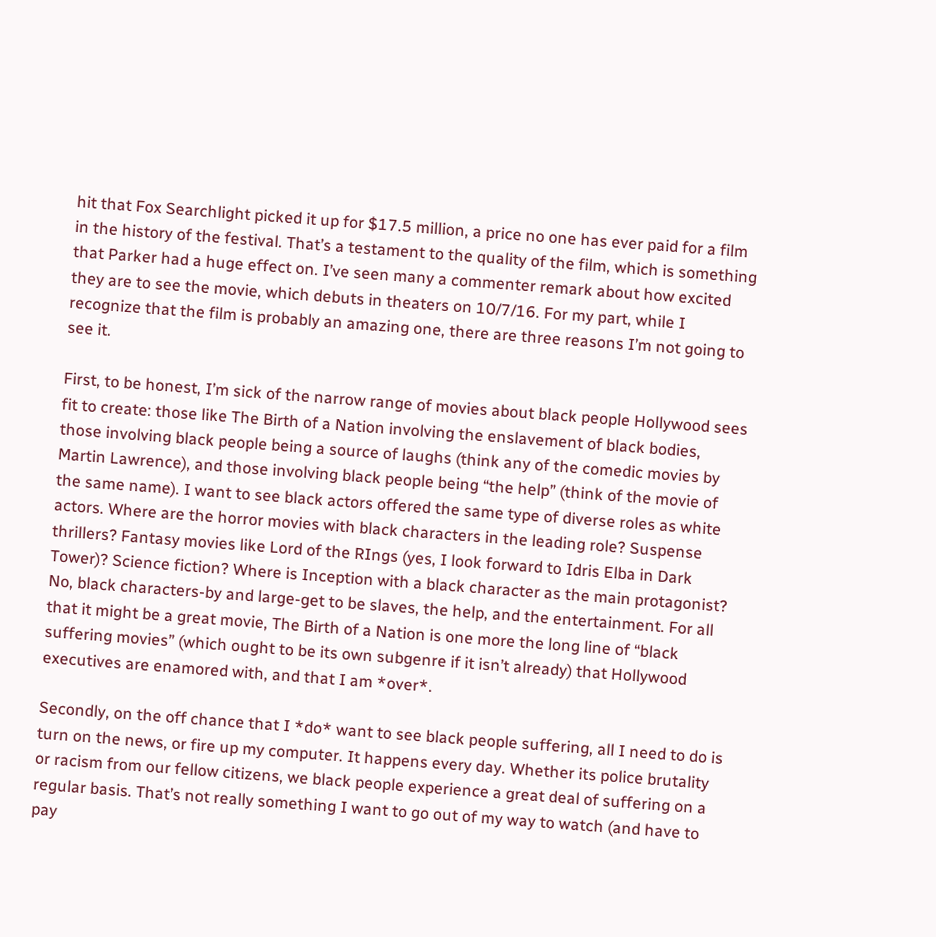hit that Fox Searchlight picked it up for $17.5 million, a price no one has ever paid for a film in the history of the festival. That’s a testament to the quality of the film, which is something that Parker had a huge effect on. I’ve seen many a commenter remark about how excited they are to see the movie, which debuts in theaters on 10/7/16. For my part, while I recognize that the film is probably an amazing one, there are three reasons I’m not going to see it.

First, to be honest, I’m sick of the narrow range of movies about black people Hollywood sees fit to create: those like The Birth of a Nation involving the enslavement of black bodies, those involving black people being a source of laughs (think any of the comedic movies by Martin Lawrence), and those involving black people being “the help” (think of the movie of the same name). I want to see black actors offered the same type of diverse roles as white actors. Where are the horror movies with black characters in the leading role? Suspense thrillers? Fantasy movies like Lord of the RIngs (yes, I look forward to Idris Elba in Dark Tower)? Science fiction? Where is Inception with a black character as the main protagonist? No, black characters-by and large-get to be slaves, the help, and the entertainment. For all that it might be a great movie, The Birth of a Nation is one more the long line of “black suffering movies” (which ought to be its own subgenre if it isn’t already) that Hollywood executives are enamored with, and that I am *over*.

Secondly, on the off chance that I *do* want to see black people suffering, all I need to do is turn on the news, or fire up my computer. It happens every day. Whether its police brutality or racism from our fellow citizens, we black people experience a great deal of suffering on a regular basis. That’s not really something I want to go out of my way to watch (and have to pay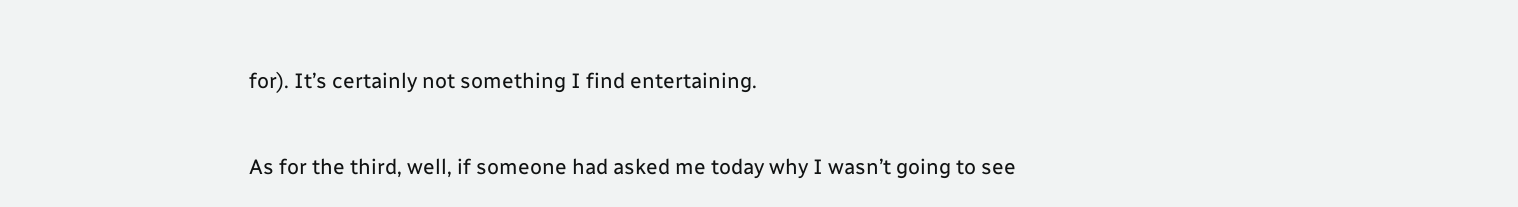for). It’s certainly not something I find entertaining.

As for the third, well, if someone had asked me today why I wasn’t going to see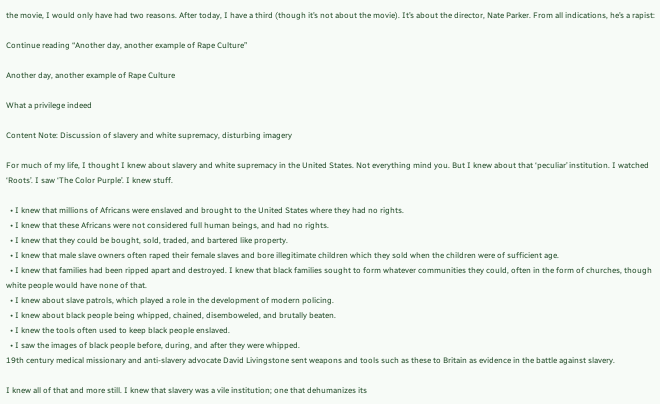the movie, I would only have had two reasons. After today, I have a third (though it’s not about the movie). It’s about the director, Nate Parker. From all indications, he’s a rapist:

Continue reading “Another day, another example of Rape Culture”

Another day, another example of Rape Culture

What a privilege indeed

Content Note: Discussion of slavery and white supremacy, disturbing imagery

For much of my life, I thought I knew about slavery and white supremacy in the United States. Not everything mind you. But I knew about that ‘peculiar’ institution. I watched ‘Roots’. I saw ‘The Color Purple’. I knew stuff.

  • I knew that millions of Africans were enslaved and brought to the United States where they had no rights.
  • I knew that these Africans were not considered full human beings, and had no rights.
  • I knew that they could be bought, sold, traded, and bartered like property.
  • I knew that male slave owners often raped their female slaves and bore illegitimate children which they sold when the children were of sufficient age.
  • I knew that families had been ripped apart and destroyed. I knew that black families sought to form whatever communities they could, often in the form of churches, though white people would have none of that.
  • I knew about slave patrols, which played a role in the development of modern policing.
  • I knew about black people being whipped, chained, disemboweled, and brutally beaten.
  • I knew the tools often used to keep black people enslaved.
  • I saw the images of black people before, during, and after they were whipped.
19th century medical missionary and anti-slavery advocate David Livingstone sent weapons and tools such as these to Britain as evidence in the battle against slavery.

I knew all of that and more still. I knew that slavery was a vile institution; one that dehumanizes its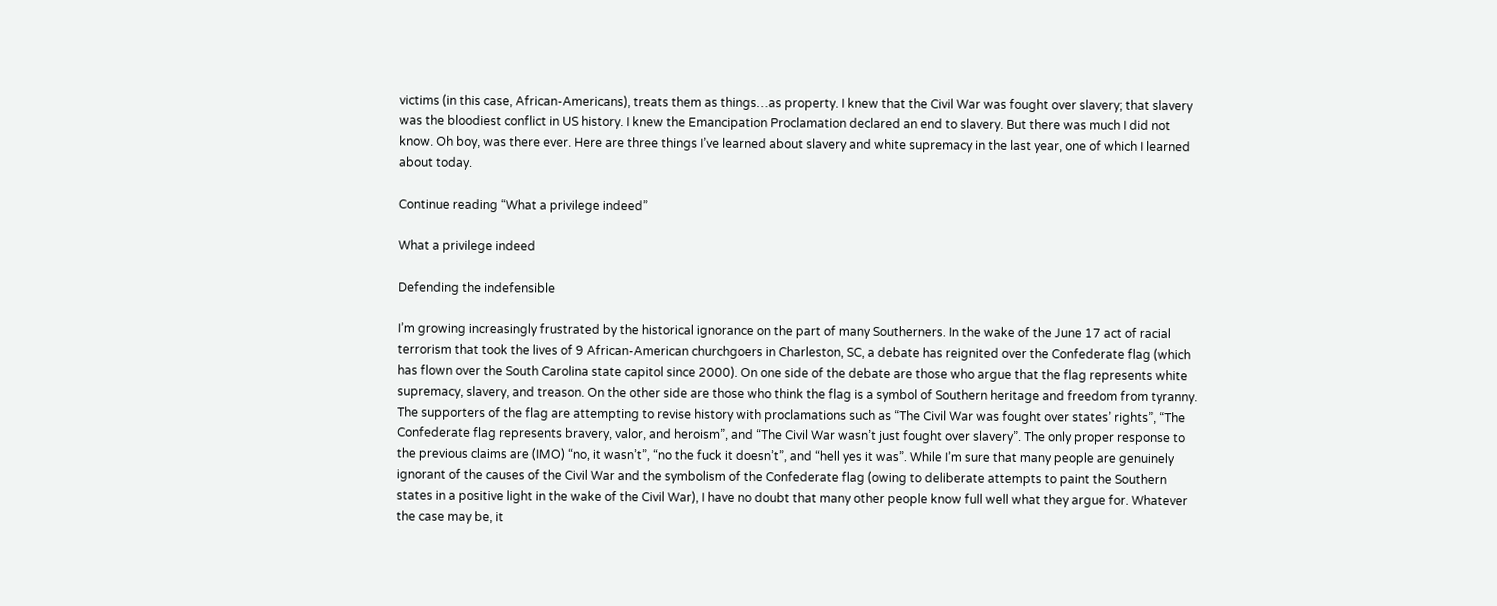victims (in this case, African-Americans), treats them as things…as property. I knew that the Civil War was fought over slavery; that slavery was the bloodiest conflict in US history. I knew the Emancipation Proclamation declared an end to slavery. But there was much I did not know. Oh boy, was there ever. Here are three things I’ve learned about slavery and white supremacy in the last year, one of which I learned about today.

Continue reading “What a privilege indeed”

What a privilege indeed

Defending the indefensible

I’m growing increasingly frustrated by the historical ignorance on the part of many Southerners. In the wake of the June 17 act of racial terrorism that took the lives of 9 African-American churchgoers in Charleston, SC, a debate has reignited over the Confederate flag (which has flown over the South Carolina state capitol since 2000). On one side of the debate are those who argue that the flag represents white supremacy, slavery, and treason. On the other side are those who think the flag is a symbol of Southern heritage and freedom from tyranny. The supporters of the flag are attempting to revise history with proclamations such as “The Civil War was fought over states’ rights”, “The Confederate flag represents bravery, valor, and heroism”, and “The Civil War wasn’t just fought over slavery”. The only proper response to the previous claims are (IMO) “no, it wasn’t”, “no the fuck it doesn’t”, and “hell yes it was”. While I’m sure that many people are genuinely ignorant of the causes of the Civil War and the symbolism of the Confederate flag (owing to deliberate attempts to paint the Southern states in a positive light in the wake of the Civil War), I have no doubt that many other people know full well what they argue for. Whatever the case may be, it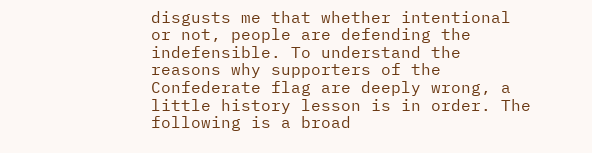disgusts me that whether intentional or not, people are defending the indefensible. To understand the reasons why supporters of the Confederate flag are deeply wrong, a little history lesson is in order. The following is a broad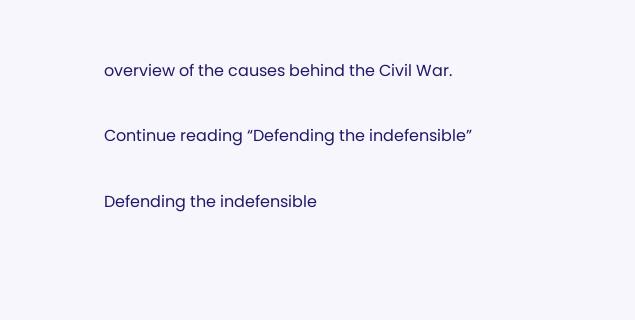overview of the causes behind the Civil War.

Continue reading “Defending the indefensible”

Defending the indefensible